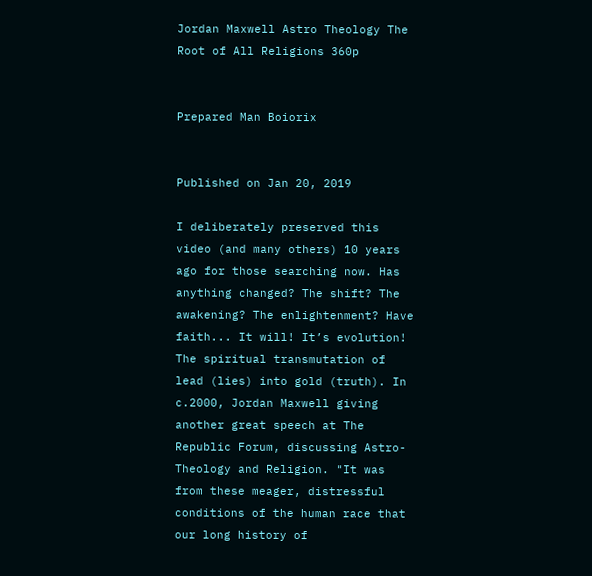Jordan Maxwell Astro Theology The Root of All Religions 360p


Prepared Man Boiorix


Published on Jan 20, 2019

I deliberately preserved this video (and many others) 10 years ago for those searching now. Has anything changed? The shift? The awakening? The enlightenment? Have faith... It will! It’s evolution! The spiritual transmutation of lead (lies) into gold (truth). In c.2000, Jordan Maxwell giving another great speech at The Republic Forum, discussing Astro-Theology and Religion. "It was from these meager, distressful conditions of the human race that our long history of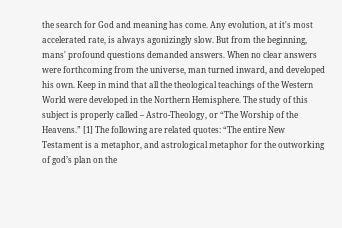the search for God and meaning has come. Any evolution, at it's most accelerated rate, is always agonizingly slow. But from the beginning, mans' profound questions demanded answers. When no clear answers were forthcoming from the universe, man turned inward, and developed his own. Keep in mind that all the theological teachings of the Western World were developed in the Northern Hemisphere. The study of this subject is properly called – Astro-Theology, or “The Worship of the Heavens.” [1] The following are related quotes: “The entire New Testament is a metaphor, and astrological metaphor for the outworking of god’s plan on the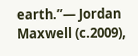earth.”— Jordan Maxwell (c.2009),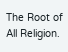The Root of All Religion.